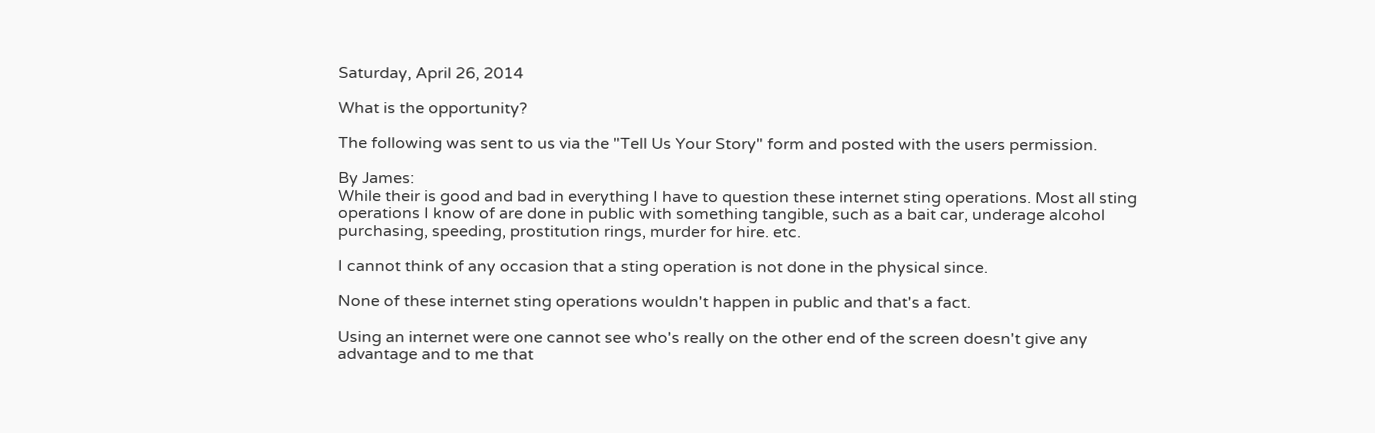Saturday, April 26, 2014

What is the opportunity?

The following was sent to us via the "Tell Us Your Story" form and posted with the users permission.

By James:
While their is good and bad in everything I have to question these internet sting operations. Most all sting operations I know of are done in public with something tangible, such as a bait car, underage alcohol purchasing, speeding, prostitution rings, murder for hire. etc.

I cannot think of any occasion that a sting operation is not done in the physical since.

None of these internet sting operations wouldn't happen in public and that's a fact.

Using an internet were one cannot see who's really on the other end of the screen doesn't give any advantage and to me that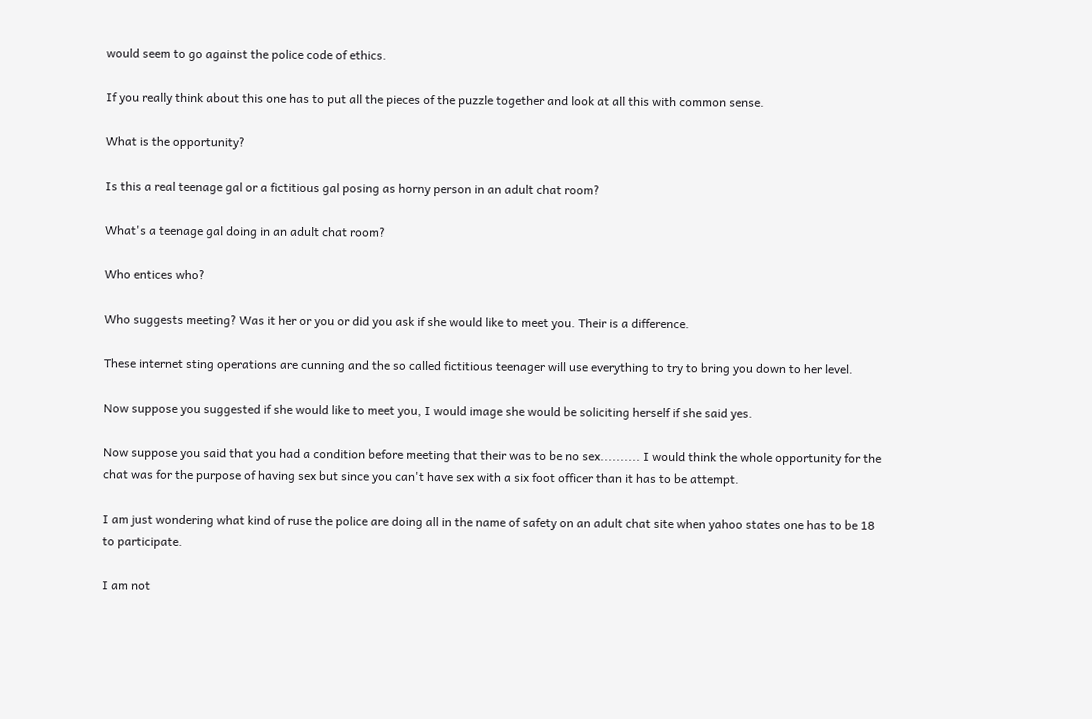would seem to go against the police code of ethics.

If you really think about this one has to put all the pieces of the puzzle together and look at all this with common sense.

What is the opportunity?

Is this a real teenage gal or a fictitious gal posing as horny person in an adult chat room?

What's a teenage gal doing in an adult chat room?

Who entices who?

Who suggests meeting? Was it her or you or did you ask if she would like to meet you. Their is a difference.

These internet sting operations are cunning and the so called fictitious teenager will use everything to try to bring you down to her level.

Now suppose you suggested if she would like to meet you, I would image she would be soliciting herself if she said yes.

Now suppose you said that you had a condition before meeting that their was to be no sex.......... I would think the whole opportunity for the chat was for the purpose of having sex but since you can't have sex with a six foot officer than it has to be attempt.

I am just wondering what kind of ruse the police are doing all in the name of safety on an adult chat site when yahoo states one has to be 18 to participate.

I am not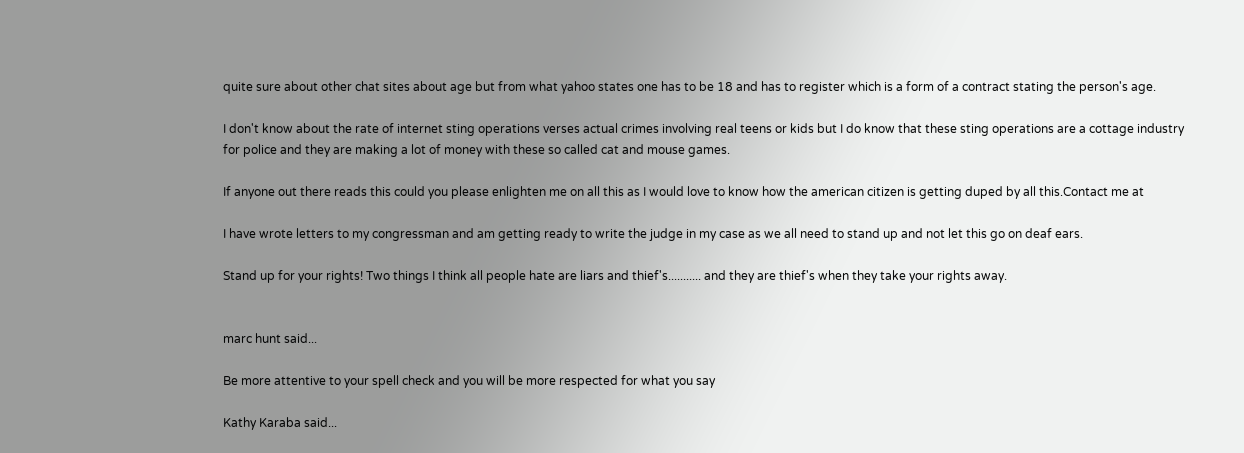quite sure about other chat sites about age but from what yahoo states one has to be 18 and has to register which is a form of a contract stating the person's age.

I don't know about the rate of internet sting operations verses actual crimes involving real teens or kids but I do know that these sting operations are a cottage industry for police and they are making a lot of money with these so called cat and mouse games.

If anyone out there reads this could you please enlighten me on all this as I would love to know how the american citizen is getting duped by all this.Contact me at

I have wrote letters to my congressman and am getting ready to write the judge in my case as we all need to stand up and not let this go on deaf ears.

Stand up for your rights! Two things I think all people hate are liars and thief's........... and they are thief's when they take your rights away.


marc hunt said...

Be more attentive to your spell check and you will be more respected for what you say

Kathy Karaba said...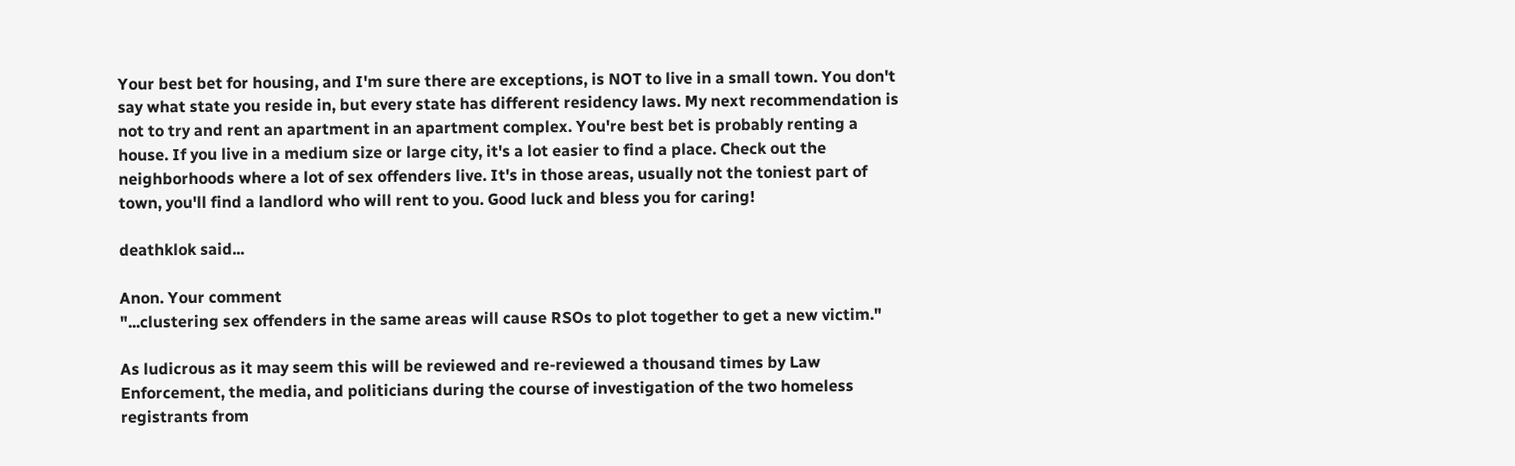Your best bet for housing, and I'm sure there are exceptions, is NOT to live in a small town. You don't say what state you reside in, but every state has different residency laws. My next recommendation is not to try and rent an apartment in an apartment complex. You're best bet is probably renting a house. If you live in a medium size or large city, it's a lot easier to find a place. Check out the neighborhoods where a lot of sex offenders live. It's in those areas, usually not the toniest part of town, you'll find a landlord who will rent to you. Good luck and bless you for caring!

deathklok said...

Anon. Your comment
"...clustering sex offenders in the same areas will cause RSOs to plot together to get a new victim."

As ludicrous as it may seem this will be reviewed and re-reviewed a thousand times by Law Enforcement, the media, and politicians during the course of investigation of the two homeless registrants from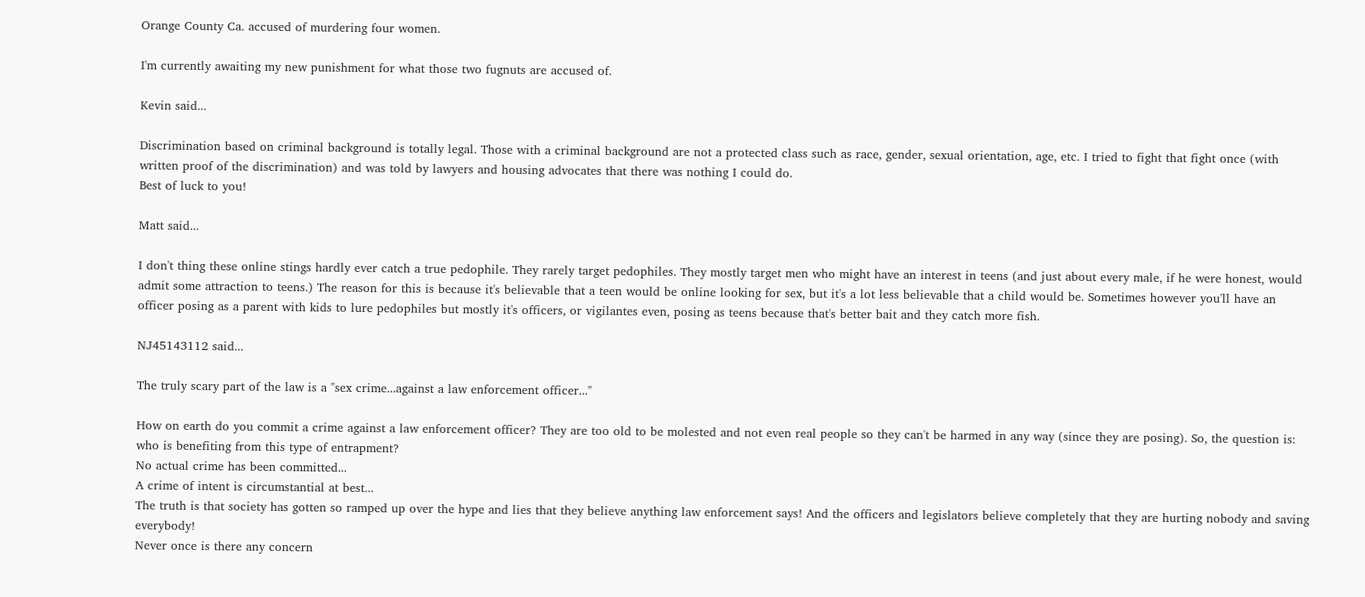Orange County Ca. accused of murdering four women.

I'm currently awaiting my new punishment for what those two fugnuts are accused of.

Kevin said...

Discrimination based on criminal background is totally legal. Those with a criminal background are not a protected class such as race, gender, sexual orientation, age, etc. I tried to fight that fight once (with written proof of the discrimination) and was told by lawyers and housing advocates that there was nothing I could do.
Best of luck to you!

Matt said...

I don't thing these online stings hardly ever catch a true pedophile. They rarely target pedophiles. They mostly target men who might have an interest in teens (and just about every male, if he were honest, would admit some attraction to teens.) The reason for this is because it's believable that a teen would be online looking for sex, but it's a lot less believable that a child would be. Sometimes however you'll have an officer posing as a parent with kids to lure pedophiles but mostly it's officers, or vigilantes even, posing as teens because that's better bait and they catch more fish.

NJ45143112 said...

The truly scary part of the law is a "sex crime...against a law enforcement officer..."

How on earth do you commit a crime against a law enforcement officer? They are too old to be molested and not even real people so they can't be harmed in any way (since they are posing). So, the question is: who is benefiting from this type of entrapment?
No actual crime has been committed...
A crime of intent is circumstantial at best...
The truth is that society has gotten so ramped up over the hype and lies that they believe anything law enforcement says! And the officers and legislators believe completely that they are hurting nobody and saving everybody!
Never once is there any concern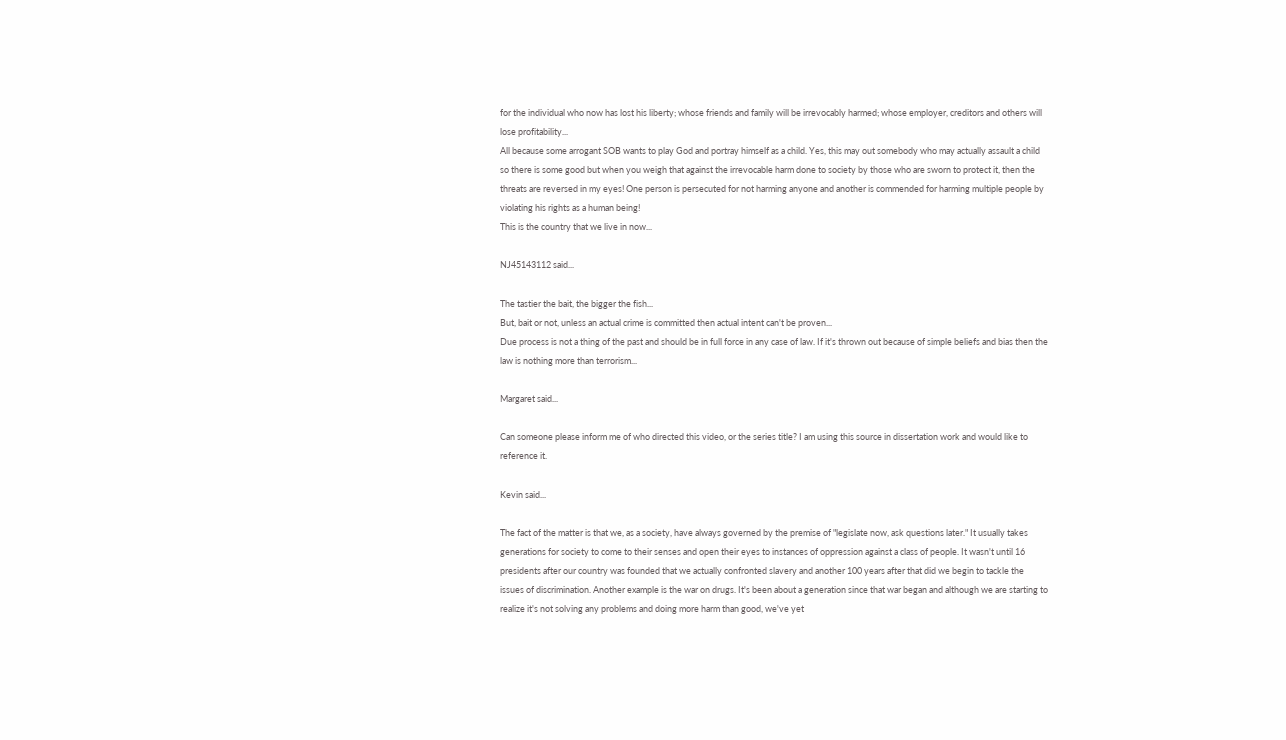for the individual who now has lost his liberty; whose friends and family will be irrevocably harmed; whose employer, creditors and others will lose profitability...
All because some arrogant SOB wants to play God and portray himself as a child. Yes, this may out somebody who may actually assault a child so there is some good but when you weigh that against the irrevocable harm done to society by those who are sworn to protect it, then the threats are reversed in my eyes! One person is persecuted for not harming anyone and another is commended for harming multiple people by violating his rights as a human being!
This is the country that we live in now...

NJ45143112 said...

The tastier the bait, the bigger the fish...
But, bait or not, unless an actual crime is committed then actual intent can't be proven...
Due process is not a thing of the past and should be in full force in any case of law. If it's thrown out because of simple beliefs and bias then the law is nothing more than terrorism...

Margaret said...

Can someone please inform me of who directed this video, or the series title? I am using this source in dissertation work and would like to reference it.

Kevin said...

The fact of the matter is that we, as a society, have always governed by the premise of "legislate now, ask questions later." It usually takes generations for society to come to their senses and open their eyes to instances of oppression against a class of people. It wasn't until 16 presidents after our country was founded that we actually confronted slavery and another 100 years after that did we begin to tackle the issues of discrimination. Another example is the war on drugs. It's been about a generation since that war began and although we are starting to realize it's not solving any problems and doing more harm than good, we've yet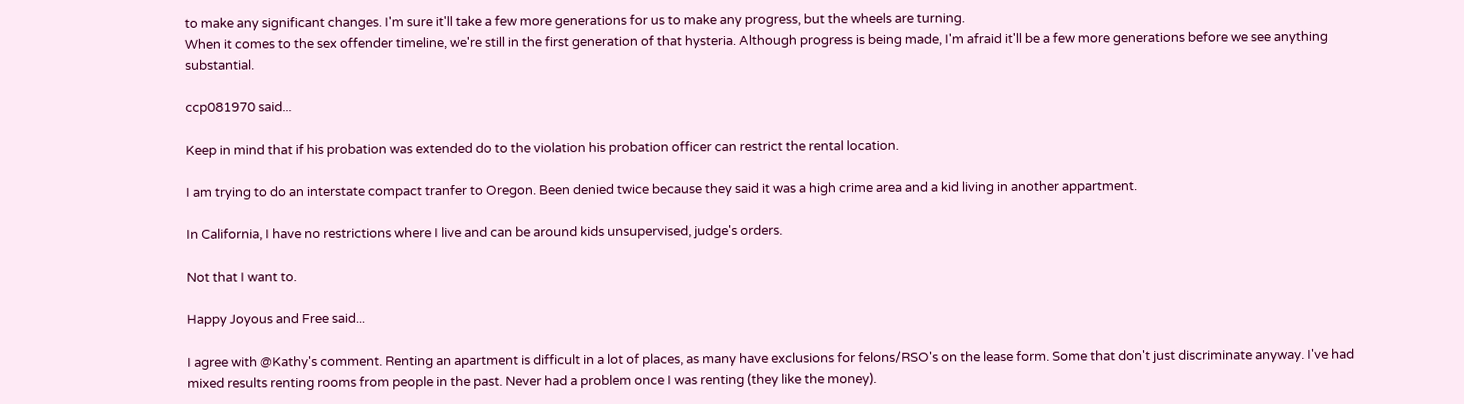to make any significant changes. I'm sure it'll take a few more generations for us to make any progress, but the wheels are turning.
When it comes to the sex offender timeline, we're still in the first generation of that hysteria. Although progress is being made, I'm afraid it'll be a few more generations before we see anything substantial.

ccp081970 said...

Keep in mind that if his probation was extended do to the violation his probation officer can restrict the rental location.

I am trying to do an interstate compact tranfer to Oregon. Been denied twice because they said it was a high crime area and a kid living in another appartment.

In California, I have no restrictions where I live and can be around kids unsupervised, judge's orders.

Not that I want to.

Happy Joyous and Free said...

I agree with @Kathy's comment. Renting an apartment is difficult in a lot of places, as many have exclusions for felons/RSO's on the lease form. Some that don't just discriminate anyway. I've had mixed results renting rooms from people in the past. Never had a problem once I was renting (they like the money).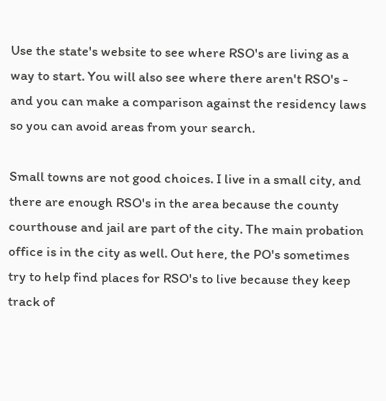Use the state's website to see where RSO's are living as a way to start. You will also see where there aren't RSO's - and you can make a comparison against the residency laws so you can avoid areas from your search.

Small towns are not good choices. I live in a small city, and there are enough RSO's in the area because the county courthouse and jail are part of the city. The main probation office is in the city as well. Out here, the PO's sometimes try to help find places for RSO's to live because they keep track of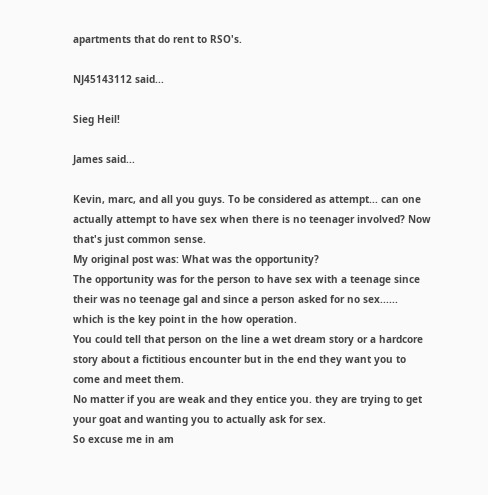apartments that do rent to RSO's.

NJ45143112 said...

Sieg Heil!

James said...

Kevin, marc, and all you guys. To be considered as attempt... can one actually attempt to have sex when there is no teenager involved? Now that's just common sense.
My original post was: What was the opportunity?
The opportunity was for the person to have sex with a teenage since their was no teenage gal and since a person asked for no sex...... which is the key point in the how operation.
You could tell that person on the line a wet dream story or a hardcore story about a fictitious encounter but in the end they want you to come and meet them.
No matter if you are weak and they entice you. they are trying to get your goat and wanting you to actually ask for sex.
So excuse me in am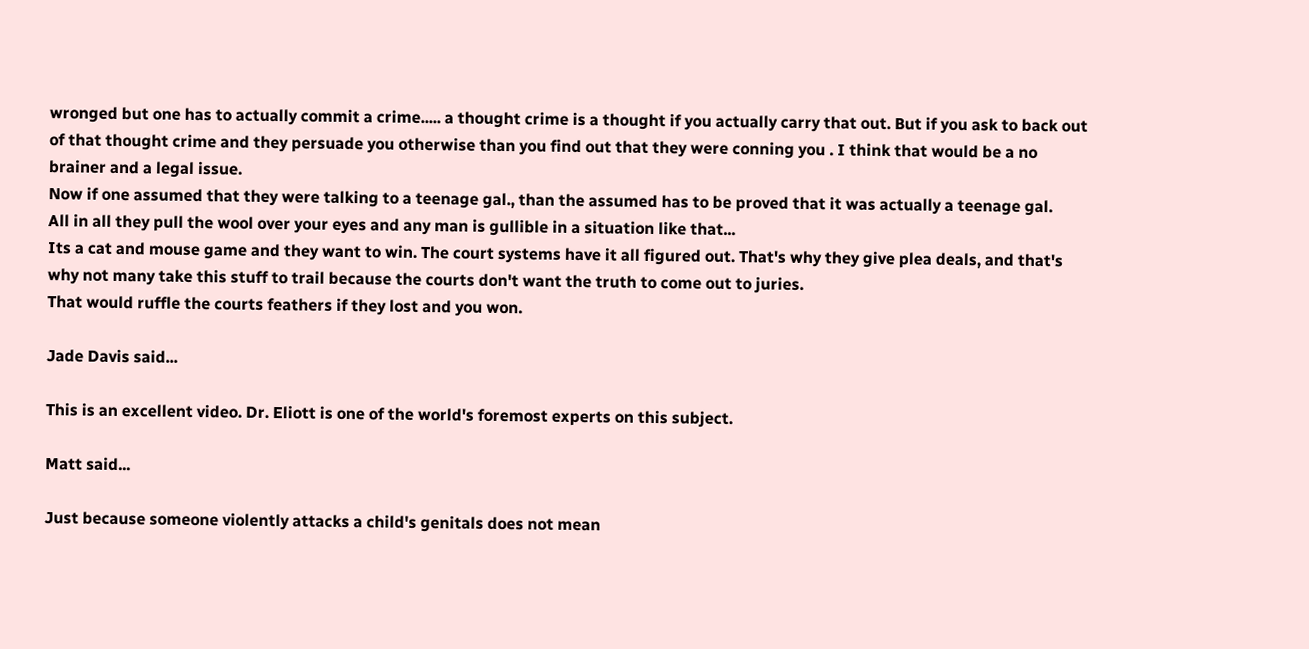wronged but one has to actually commit a crime..... a thought crime is a thought if you actually carry that out. But if you ask to back out of that thought crime and they persuade you otherwise than you find out that they were conning you . I think that would be a no brainer and a legal issue.
Now if one assumed that they were talking to a teenage gal., than the assumed has to be proved that it was actually a teenage gal.
All in all they pull the wool over your eyes and any man is gullible in a situation like that...
Its a cat and mouse game and they want to win. The court systems have it all figured out. That's why they give plea deals, and that's why not many take this stuff to trail because the courts don't want the truth to come out to juries.
That would ruffle the courts feathers if they lost and you won.

Jade Davis said...

This is an excellent video. Dr. Eliott is one of the world's foremost experts on this subject.

Matt said...

Just because someone violently attacks a child's genitals does not mean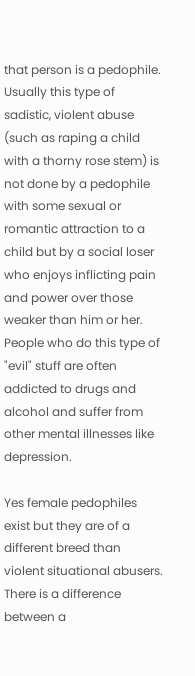that person is a pedophile. Usually this type of sadistic, violent abuse (such as raping a child with a thorny rose stem) is not done by a pedophile with some sexual or romantic attraction to a child but by a social loser who enjoys inflicting pain and power over those weaker than him or her. People who do this type of "evil" stuff are often addicted to drugs and alcohol and suffer from other mental illnesses like depression.

Yes female pedophiles exist but they are of a different breed than violent situational abusers. There is a difference between a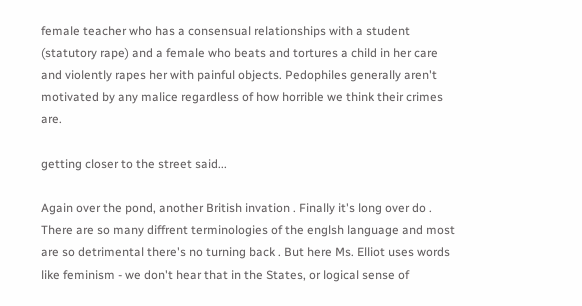female teacher who has a consensual relationships with a student (statutory rape) and a female who beats and tortures a child in her care and violently rapes her with painful objects. Pedophiles generally aren't motivated by any malice regardless of how horrible we think their crimes are.

getting closer to the street said...

Again over the pond, another British invation . Finally it's long over do . There are so many diffrent terminologies of the englsh language and most are so detrimental there's no turning back . But here Ms. Elliot uses words like feminism - we don't hear that in the States, or logical sense of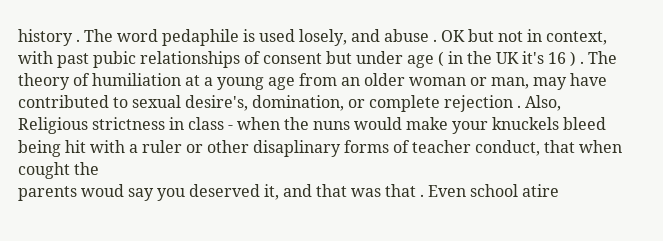history . The word pedaphile is used losely, and abuse . OK but not in context, with past pubic relationships of consent but under age ( in the UK it's 16 ) . The theory of humiliation at a young age from an older woman or man, may have contributed to sexual desire's, domination, or complete rejection . Also, Religious strictness in class - when the nuns would make your knuckels bleed being hit with a ruler or other disaplinary forms of teacher conduct, that when cought the
parents woud say you deserved it, and that was that . Even school atire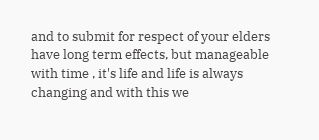and to submit for respect of your elders have long term effects, but manageable with time , it's life and life is always changing and with this we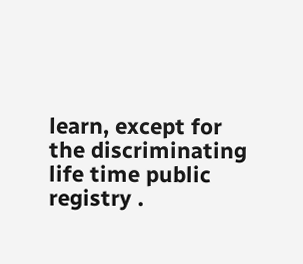learn, except for the discriminating life time public registry .